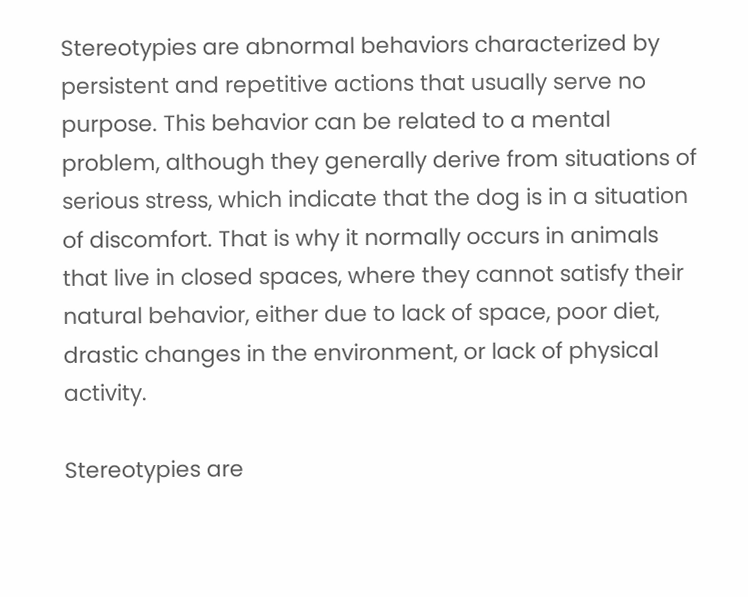Stereotypies are abnormal behaviors characterized by persistent and repetitive actions that usually serve no purpose. This behavior can be related to a mental problem, although they generally derive from situations of serious stress, which indicate that the dog is in a situation of discomfort. That is why it normally occurs in animals that live in closed spaces, where they cannot satisfy their natural behavior, either due to lack of space, poor diet, drastic changes in the environment, or lack of physical activity.

Stereotypies are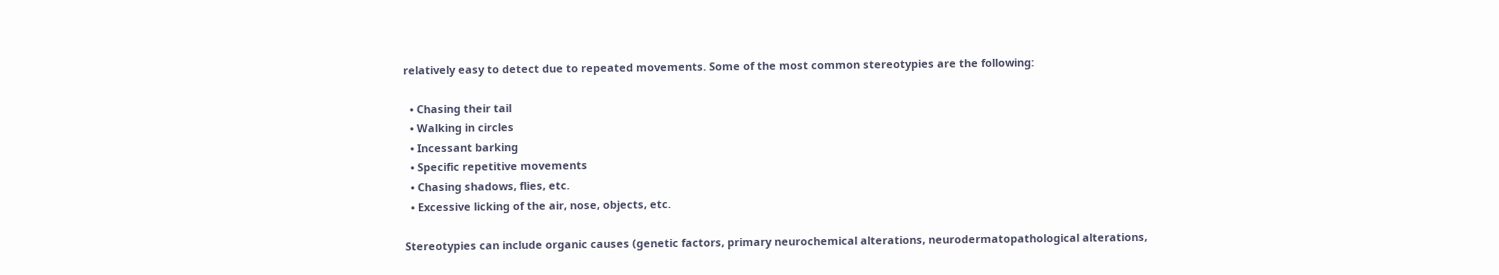relatively easy to detect due to repeated movements. Some of the most common stereotypies are the following:

  • Chasing their tail
  • Walking in circles
  • Incessant barking
  • Specific repetitive movements
  • Chasing shadows, flies, etc.
  • Excessive licking of the air, nose, objects, etc.

Stereotypies can include organic causes (genetic factors, primary neurochemical alterations, neurodermatopathological alterations,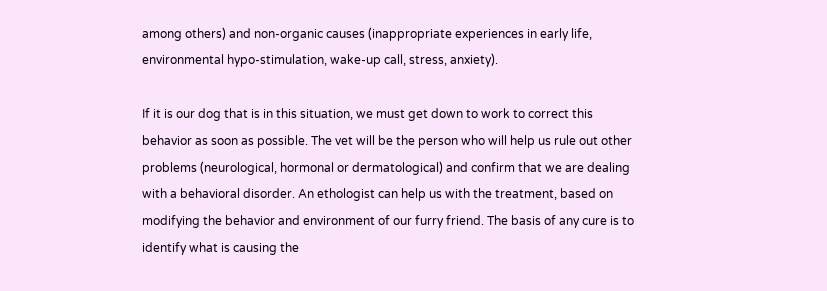among others) and non-organic causes (inappropriate experiences in early life, environmental hypo-stimulation, wake-up call, stress, anxiety).

If it is our dog that is in this situation, we must get down to work to correct this behavior as soon as possible. The vet will be the person who will help us rule out other problems (neurological, hormonal or dermatological) and confirm that we are dealing with a behavioral disorder. An ethologist can help us with the treatment, based on modifying the behavior and environment of our furry friend. The basis of any cure is to identify what is causing the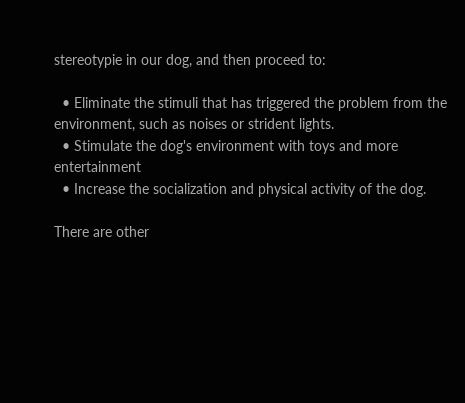stereotypie in our dog, and then proceed to:

  • Eliminate the stimuli that has triggered the problem from the environment, such as noises or strident lights.
  • Stimulate the dog's environment with toys and more entertainment
  • Increase the socialization and physical activity of the dog.

There are other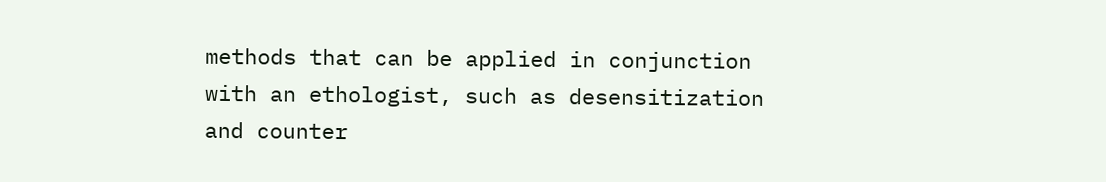methods that can be applied in conjunction with an ethologist, such as desensitization and counter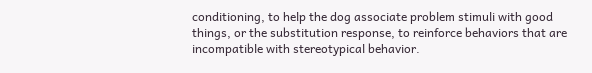conditioning, to help the dog associate problem stimuli with good things, or the substitution response, to reinforce behaviors that are incompatible with stereotypical behavior.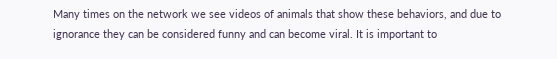Many times on the network we see videos of animals that show these behaviors, and due to ignorance they can be considered funny and can become viral. It is important to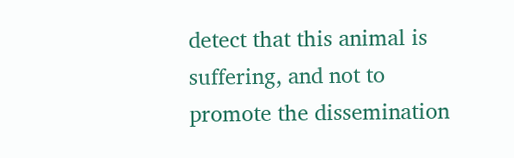detect that this animal is suffering, and not to promote the dissemination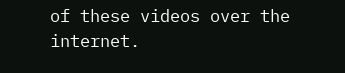of these videos over the internet.